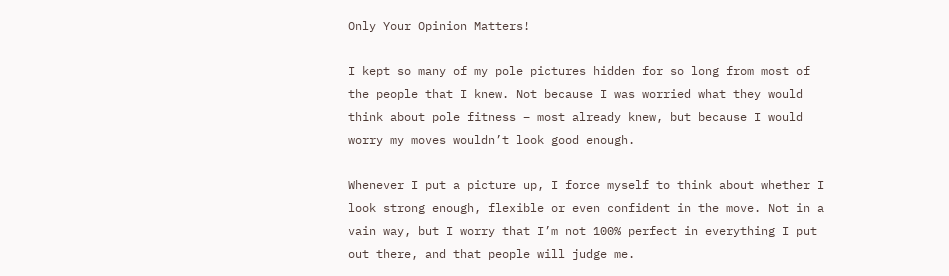Only Your Opinion Matters!

I kept so many of my pole pictures hidden for so long from most of the people that I knew. Not because I was worried what they would think about pole fitness – most already knew, but because I would worry my moves wouldn’t look good enough.

Whenever I put a picture up, I force myself to think about whether I look strong enough, flexible or even confident in the move. Not in a vain way, but I worry that I’m not 100% perfect in everything I put out there, and that people will judge me.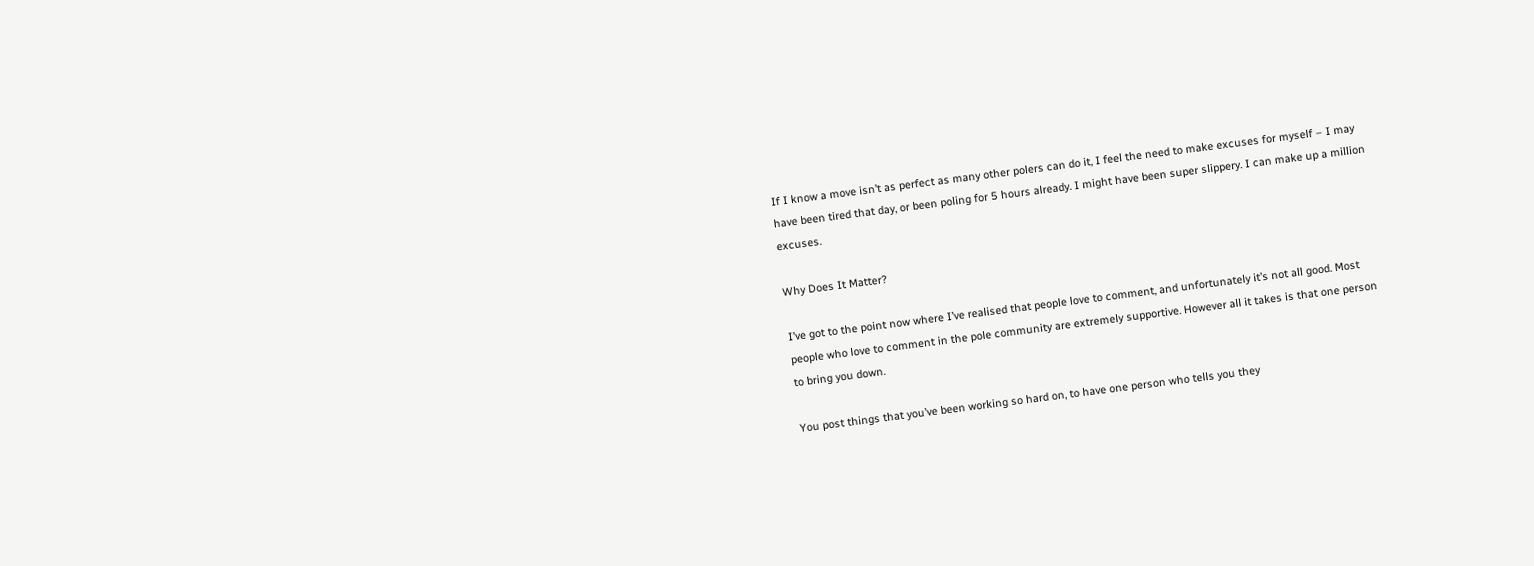If I know a move isn’t as perfect as many other polers can do it, I feel the need to make excuses for myself – I may have been tired that day, or been poling for 5 hours already. I might have been super slippery. I can make up a million excuses.

Why Does It Matter?

I’ve got to the point now where I’ve realised that people love to comment, and unfortunately it’s not all good. Most people who love to comment in the pole community are extremely supportive. However all it takes is that one person to bring you down.

You post things that you’ve been working so hard on, to have one person who tells you they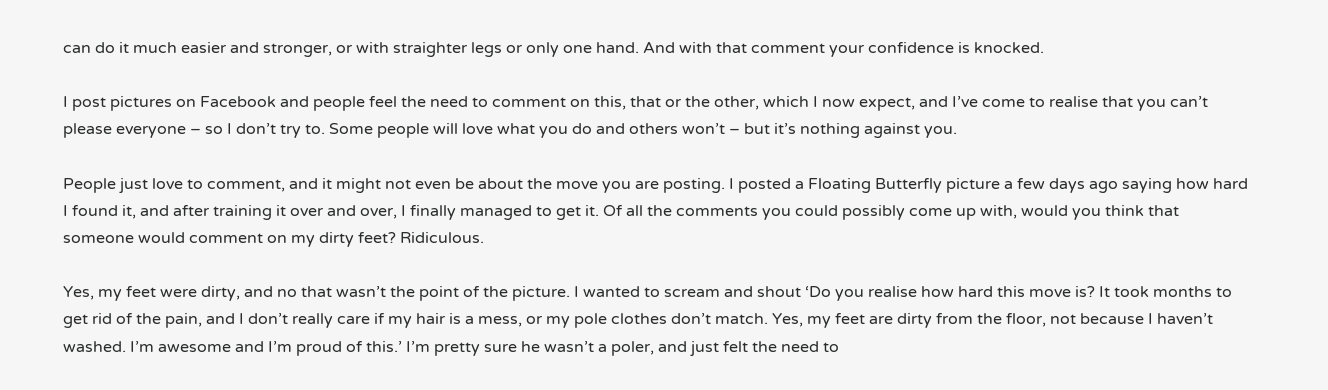can do it much easier and stronger, or with straighter legs or only one hand. And with that comment your confidence is knocked.

I post pictures on Facebook and people feel the need to comment on this, that or the other, which I now expect, and I’ve come to realise that you can’t please everyone – so I don’t try to. Some people will love what you do and others won’t – but it’s nothing against you.

People just love to comment, and it might not even be about the move you are posting. I posted a Floating Butterfly picture a few days ago saying how hard I found it, and after training it over and over, I finally managed to get it. Of all the comments you could possibly come up with, would you think that someone would comment on my dirty feet? Ridiculous.

Yes, my feet were dirty, and no that wasn’t the point of the picture. I wanted to scream and shout ‘Do you realise how hard this move is? It took months to get rid of the pain, and I don’t really care if my hair is a mess, or my pole clothes don’t match. Yes, my feet are dirty from the floor, not because I haven’t washed. I’m awesome and I’m proud of this.’ I’m pretty sure he wasn’t a poler, and just felt the need to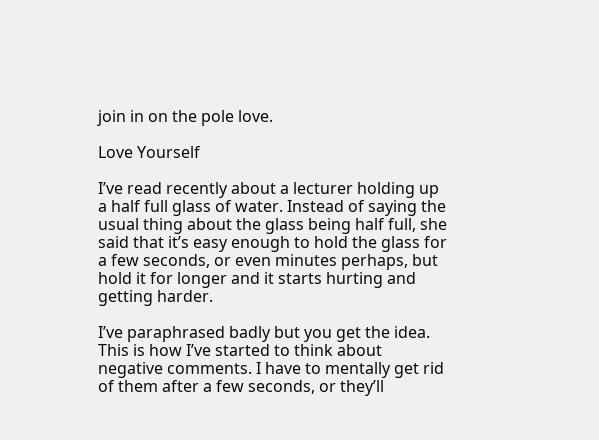join in on the pole love.

Love Yourself

I’ve read recently about a lecturer holding up a half full glass of water. Instead of saying the usual thing about the glass being half full, she said that it’s easy enough to hold the glass for a few seconds, or even minutes perhaps, but hold it for longer and it starts hurting and getting harder.

I’ve paraphrased badly but you get the idea. This is how I’ve started to think about negative comments. I have to mentally get rid of them after a few seconds, or they’ll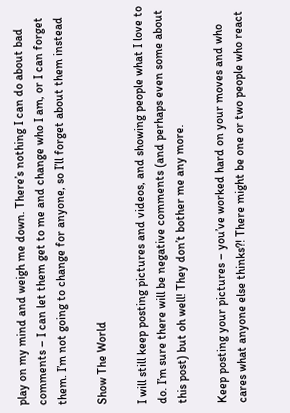play on my mind and weigh me down. There’s nothing I can do about bad comments – I can let them get to me and change who I am, or I can forget them. I’m not going to change for anyone, so I’ll forget about them instead

Show The World

I will still keep posting pictures and videos, and showing people what I love to do. I’m sure there will be negative comments (and perhaps even some about this post) but oh well! They don’t bother me any more.

Keep posting your pictures – you’ve worked hard on your moves and who cares what anyone else thinks?! There might be one or two people who react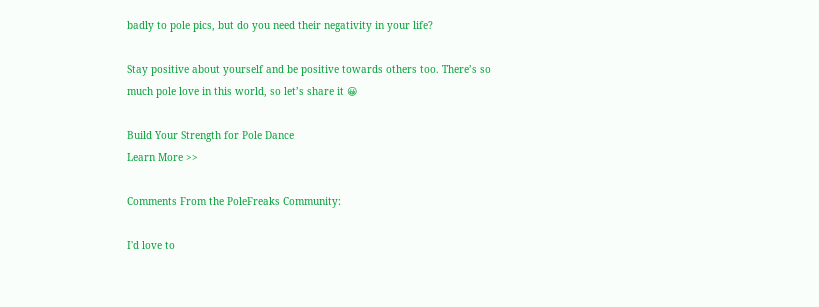badly to pole pics, but do you need their negativity in your life?

Stay positive about yourself and be positive towards others too. There’s so much pole love in this world, so let’s share it 😀

Build Your Strength for Pole Dance
Learn More >>

Comments From the PoleFreaks Community:

I'd love to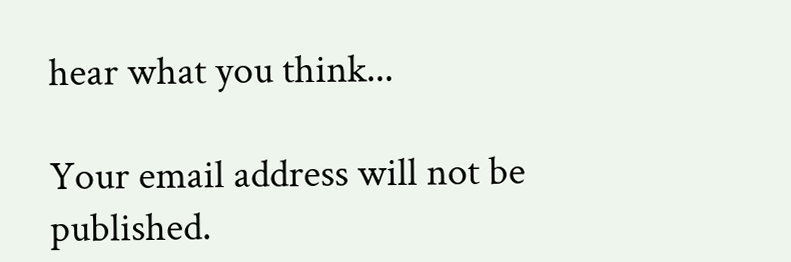hear what you think...

Your email address will not be published.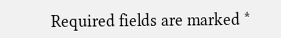Required fields are marked *